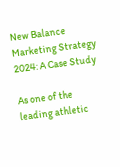New Balance Marketing Strategy 2024: A Case Study

As one of the leading athletic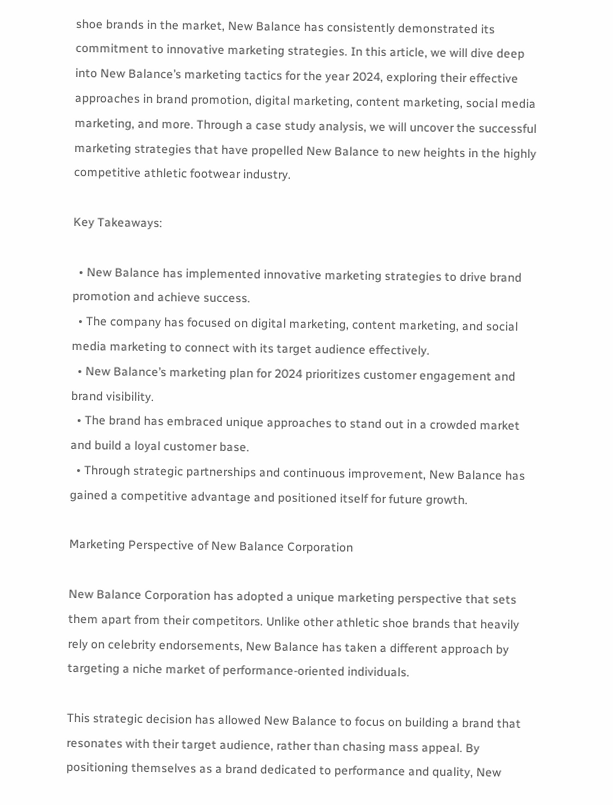shoe brands in the market, New Balance has consistently demonstrated its commitment to innovative marketing strategies. In this article, we will dive deep into New Balance’s marketing tactics for the year 2024, exploring their effective approaches in brand promotion, digital marketing, content marketing, social media marketing, and more. Through a case study analysis, we will uncover the successful marketing strategies that have propelled New Balance to new heights in the highly competitive athletic footwear industry.

Key Takeaways:

  • New Balance has implemented innovative marketing strategies to drive brand promotion and achieve success.
  • The company has focused on digital marketing, content marketing, and social media marketing to connect with its target audience effectively.
  • New Balance’s marketing plan for 2024 prioritizes customer engagement and brand visibility.
  • The brand has embraced unique approaches to stand out in a crowded market and build a loyal customer base.
  • Through strategic partnerships and continuous improvement, New Balance has gained a competitive advantage and positioned itself for future growth.

Marketing Perspective of New Balance Corporation

New Balance Corporation has adopted a unique marketing perspective that sets them apart from their competitors. Unlike other athletic shoe brands that heavily rely on celebrity endorsements, New Balance has taken a different approach by targeting a niche market of performance-oriented individuals.

This strategic decision has allowed New Balance to focus on building a brand that resonates with their target audience, rather than chasing mass appeal. By positioning themselves as a brand dedicated to performance and quality, New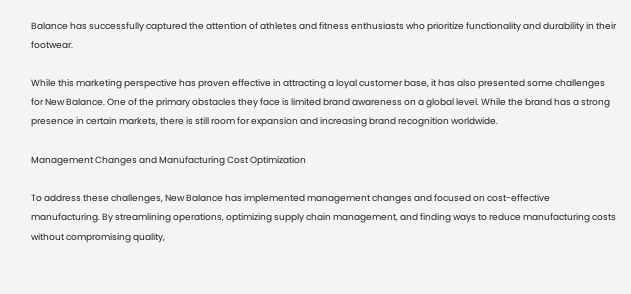Balance has successfully captured the attention of athletes and fitness enthusiasts who prioritize functionality and durability in their footwear.

While this marketing perspective has proven effective in attracting a loyal customer base, it has also presented some challenges for New Balance. One of the primary obstacles they face is limited brand awareness on a global level. While the brand has a strong presence in certain markets, there is still room for expansion and increasing brand recognition worldwide.

Management Changes and Manufacturing Cost Optimization

To address these challenges, New Balance has implemented management changes and focused on cost-effective manufacturing. By streamlining operations, optimizing supply chain management, and finding ways to reduce manufacturing costs without compromising quality,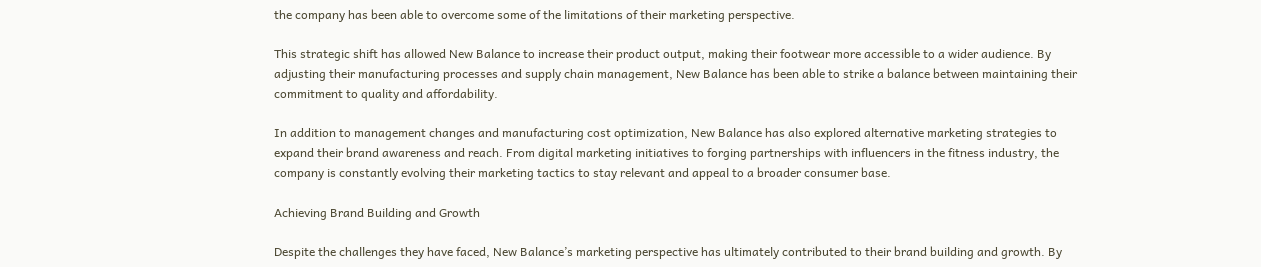the company has been able to overcome some of the limitations of their marketing perspective.

This strategic shift has allowed New Balance to increase their product output, making their footwear more accessible to a wider audience. By adjusting their manufacturing processes and supply chain management, New Balance has been able to strike a balance between maintaining their commitment to quality and affordability.

In addition to management changes and manufacturing cost optimization, New Balance has also explored alternative marketing strategies to expand their brand awareness and reach. From digital marketing initiatives to forging partnerships with influencers in the fitness industry, the company is constantly evolving their marketing tactics to stay relevant and appeal to a broader consumer base.

Achieving Brand Building and Growth

Despite the challenges they have faced, New Balance’s marketing perspective has ultimately contributed to their brand building and growth. By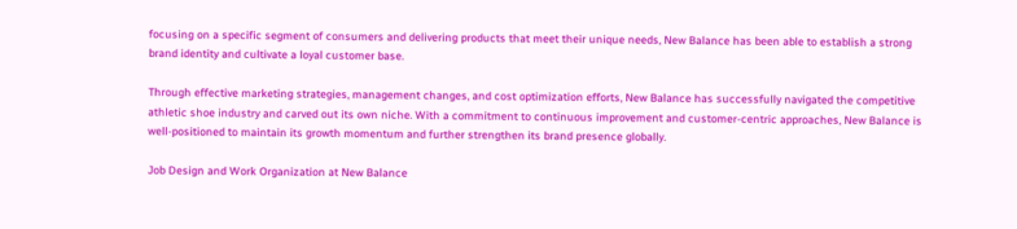focusing on a specific segment of consumers and delivering products that meet their unique needs, New Balance has been able to establish a strong brand identity and cultivate a loyal customer base.

Through effective marketing strategies, management changes, and cost optimization efforts, New Balance has successfully navigated the competitive athletic shoe industry and carved out its own niche. With a commitment to continuous improvement and customer-centric approaches, New Balance is well-positioned to maintain its growth momentum and further strengthen its brand presence globally.

Job Design and Work Organization at New Balance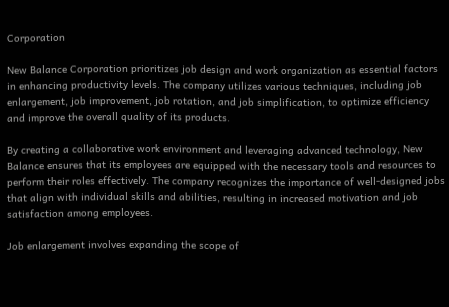Corporation

New Balance Corporation prioritizes job design and work organization as essential factors in enhancing productivity levels. The company utilizes various techniques, including job enlargement, job improvement, job rotation, and job simplification, to optimize efficiency and improve the overall quality of its products.

By creating a collaborative work environment and leveraging advanced technology, New Balance ensures that its employees are equipped with the necessary tools and resources to perform their roles effectively. The company recognizes the importance of well-designed jobs that align with individual skills and abilities, resulting in increased motivation and job satisfaction among employees.

Job enlargement involves expanding the scope of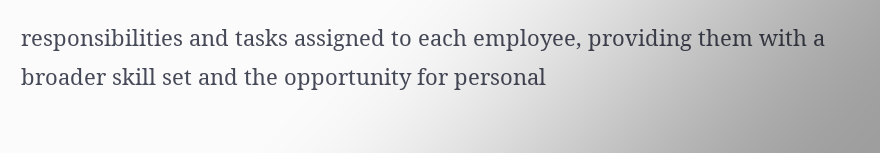responsibilities and tasks assigned to each employee, providing them with a broader skill set and the opportunity for personal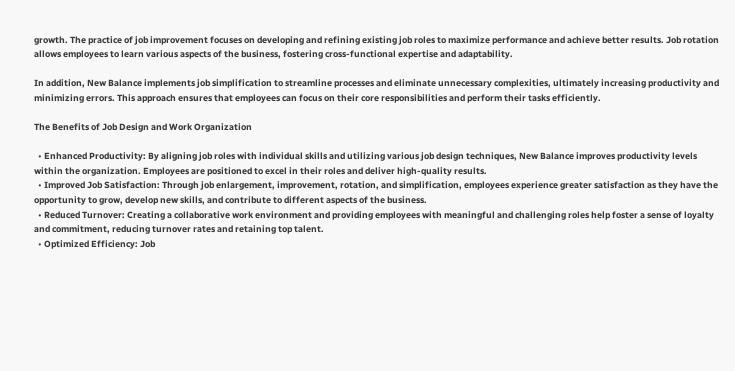growth. The practice of job improvement focuses on developing and refining existing job roles to maximize performance and achieve better results. Job rotation allows employees to learn various aspects of the business, fostering cross-functional expertise and adaptability.

In addition, New Balance implements job simplification to streamline processes and eliminate unnecessary complexities, ultimately increasing productivity and minimizing errors. This approach ensures that employees can focus on their core responsibilities and perform their tasks efficiently.

The Benefits of Job Design and Work Organization

  • Enhanced Productivity: By aligning job roles with individual skills and utilizing various job design techniques, New Balance improves productivity levels within the organization. Employees are positioned to excel in their roles and deliver high-quality results.
  • Improved Job Satisfaction: Through job enlargement, improvement, rotation, and simplification, employees experience greater satisfaction as they have the opportunity to grow, develop new skills, and contribute to different aspects of the business.
  • Reduced Turnover: Creating a collaborative work environment and providing employees with meaningful and challenging roles help foster a sense of loyalty and commitment, reducing turnover rates and retaining top talent.
  • Optimized Efficiency: Job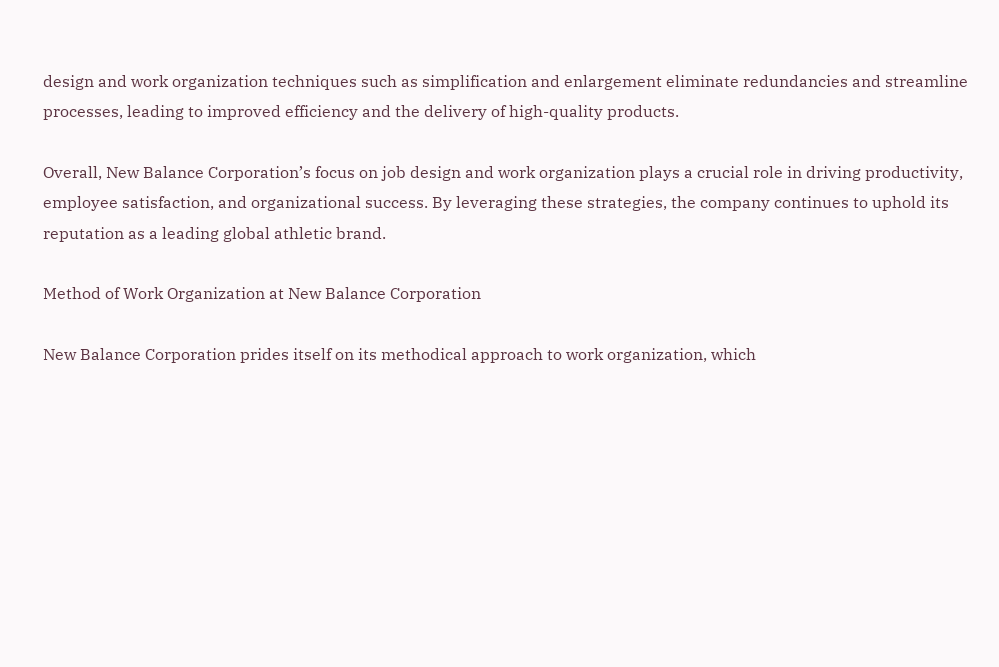design and work organization techniques such as simplification and enlargement eliminate redundancies and streamline processes, leading to improved efficiency and the delivery of high-quality products.

Overall, New Balance Corporation’s focus on job design and work organization plays a crucial role in driving productivity, employee satisfaction, and organizational success. By leveraging these strategies, the company continues to uphold its reputation as a leading global athletic brand.

Method of Work Organization at New Balance Corporation

New Balance Corporation prides itself on its methodical approach to work organization, which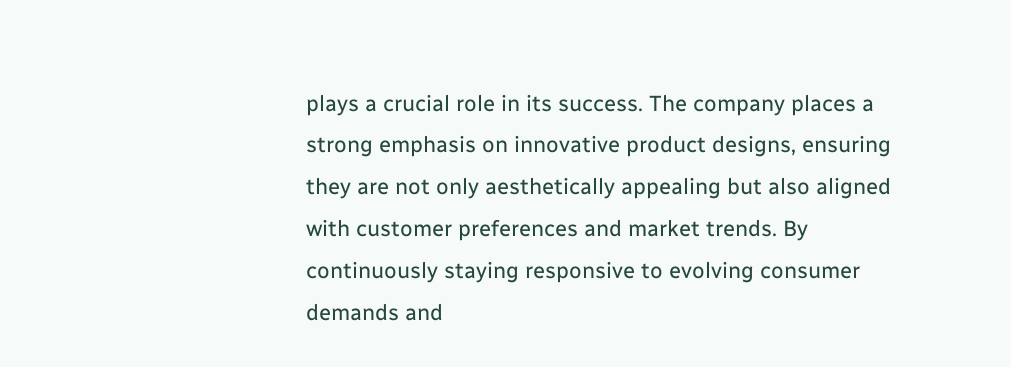plays a crucial role in its success. The company places a strong emphasis on innovative product designs, ensuring they are not only aesthetically appealing but also aligned with customer preferences and market trends. By continuously staying responsive to evolving consumer demands and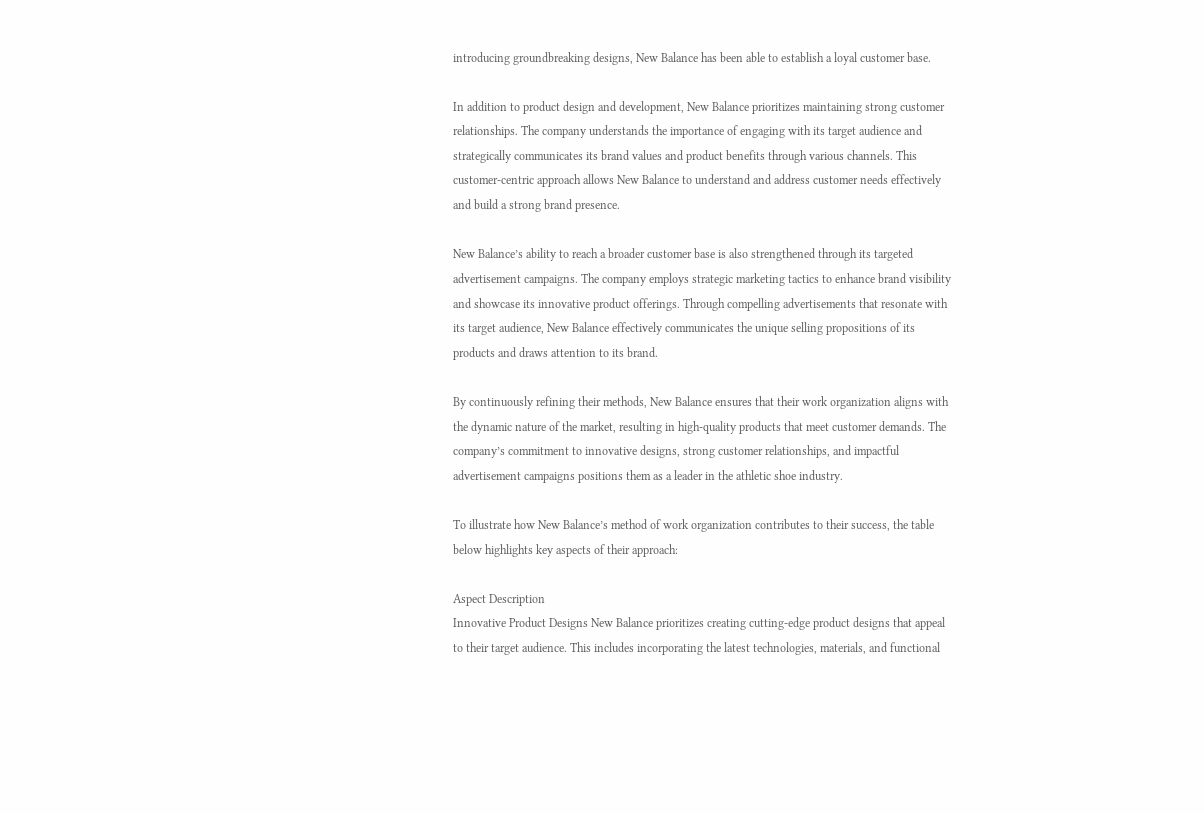introducing groundbreaking designs, New Balance has been able to establish a loyal customer base.

In addition to product design and development, New Balance prioritizes maintaining strong customer relationships. The company understands the importance of engaging with its target audience and strategically communicates its brand values and product benefits through various channels. This customer-centric approach allows New Balance to understand and address customer needs effectively and build a strong brand presence.

New Balance’s ability to reach a broader customer base is also strengthened through its targeted advertisement campaigns. The company employs strategic marketing tactics to enhance brand visibility and showcase its innovative product offerings. Through compelling advertisements that resonate with its target audience, New Balance effectively communicates the unique selling propositions of its products and draws attention to its brand.

By continuously refining their methods, New Balance ensures that their work organization aligns with the dynamic nature of the market, resulting in high-quality products that meet customer demands. The company’s commitment to innovative designs, strong customer relationships, and impactful advertisement campaigns positions them as a leader in the athletic shoe industry.

To illustrate how New Balance’s method of work organization contributes to their success, the table below highlights key aspects of their approach:

Aspect Description
Innovative Product Designs New Balance prioritizes creating cutting-edge product designs that appeal to their target audience. This includes incorporating the latest technologies, materials, and functional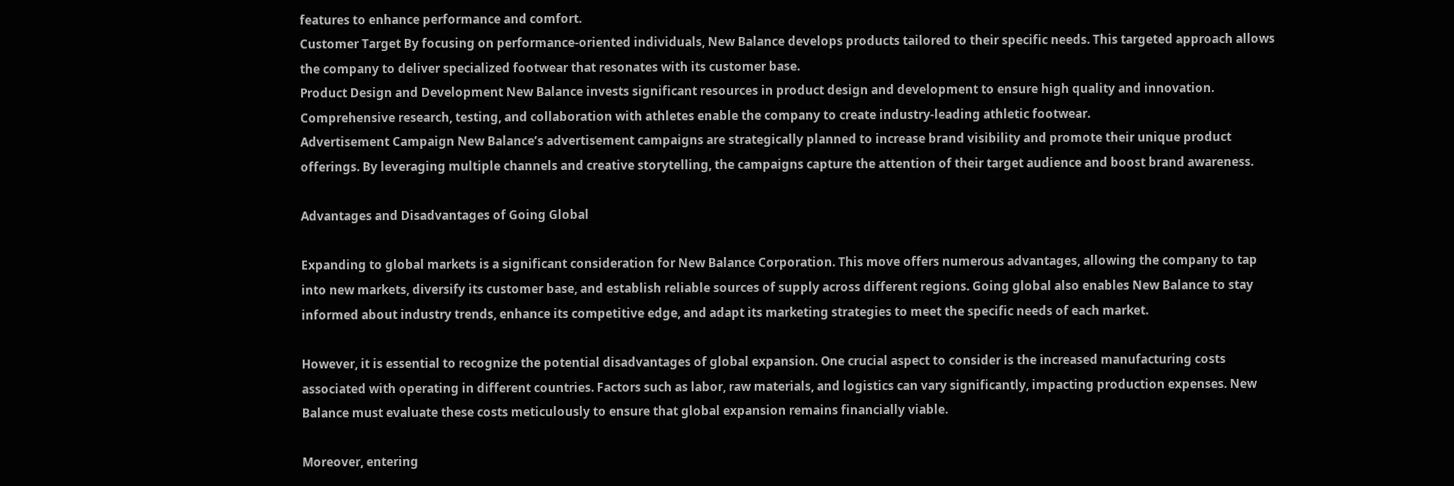features to enhance performance and comfort.
Customer Target By focusing on performance-oriented individuals, New Balance develops products tailored to their specific needs. This targeted approach allows the company to deliver specialized footwear that resonates with its customer base.
Product Design and Development New Balance invests significant resources in product design and development to ensure high quality and innovation. Comprehensive research, testing, and collaboration with athletes enable the company to create industry-leading athletic footwear.
Advertisement Campaign New Balance’s advertisement campaigns are strategically planned to increase brand visibility and promote their unique product offerings. By leveraging multiple channels and creative storytelling, the campaigns capture the attention of their target audience and boost brand awareness.

Advantages and Disadvantages of Going Global

Expanding to global markets is a significant consideration for New Balance Corporation. This move offers numerous advantages, allowing the company to tap into new markets, diversify its customer base, and establish reliable sources of supply across different regions. Going global also enables New Balance to stay informed about industry trends, enhance its competitive edge, and adapt its marketing strategies to meet the specific needs of each market.

However, it is essential to recognize the potential disadvantages of global expansion. One crucial aspect to consider is the increased manufacturing costs associated with operating in different countries. Factors such as labor, raw materials, and logistics can vary significantly, impacting production expenses. New Balance must evaluate these costs meticulously to ensure that global expansion remains financially viable.

Moreover, entering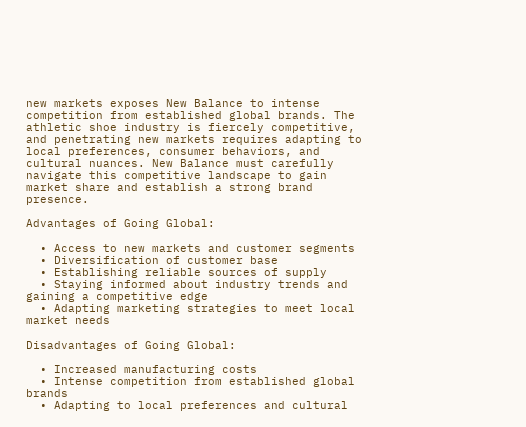new markets exposes New Balance to intense competition from established global brands. The athletic shoe industry is fiercely competitive, and penetrating new markets requires adapting to local preferences, consumer behaviors, and cultural nuances. New Balance must carefully navigate this competitive landscape to gain market share and establish a strong brand presence.

Advantages of Going Global:

  • Access to new markets and customer segments
  • Diversification of customer base
  • Establishing reliable sources of supply
  • Staying informed about industry trends and gaining a competitive edge
  • Adapting marketing strategies to meet local market needs

Disadvantages of Going Global:

  • Increased manufacturing costs
  • Intense competition from established global brands
  • Adapting to local preferences and cultural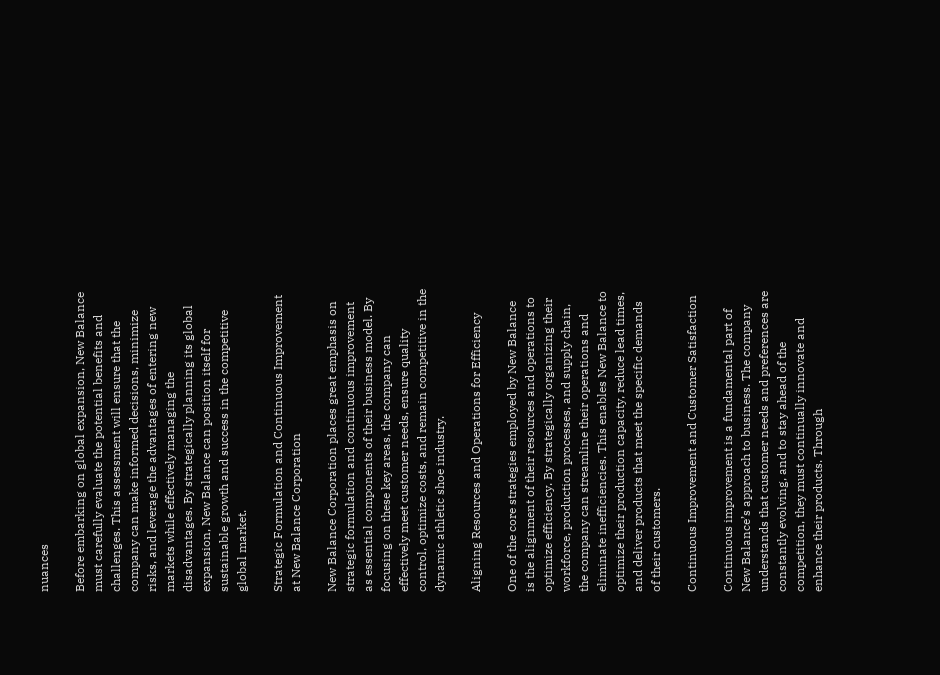nuances

Before embarking on global expansion, New Balance must carefully evaluate the potential benefits and challenges. This assessment will ensure that the company can make informed decisions, minimize risks, and leverage the advantages of entering new markets while effectively managing the disadvantages. By strategically planning its global expansion, New Balance can position itself for sustainable growth and success in the competitive global market.

Strategic Formulation and Continuous Improvement at New Balance Corporation

New Balance Corporation places great emphasis on strategic formulation and continuous improvement as essential components of their business model. By focusing on these key areas, the company can effectively meet customer needs, ensure quality control, optimize costs, and remain competitive in the dynamic athletic shoe industry.

Aligning Resources and Operations for Efficiency

One of the core strategies employed by New Balance is the alignment of their resources and operations to optimize efficiency. By strategically organizing their workforce, production processes, and supply chain, the company can streamline their operations and eliminate inefficiencies. This enables New Balance to optimize their production capacity, reduce lead times, and deliver products that meet the specific demands of their customers.

Continuous Improvement and Customer Satisfaction

Continuous improvement is a fundamental part of New Balance’s approach to business. The company understands that customer needs and preferences are constantly evolving, and to stay ahead of the competition, they must continually innovate and enhance their products. Through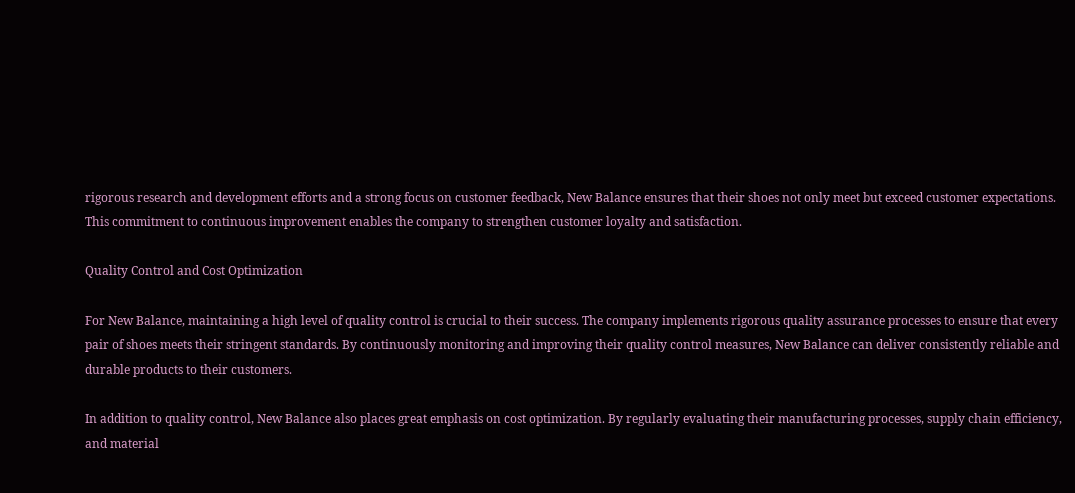rigorous research and development efforts and a strong focus on customer feedback, New Balance ensures that their shoes not only meet but exceed customer expectations. This commitment to continuous improvement enables the company to strengthen customer loyalty and satisfaction.

Quality Control and Cost Optimization

For New Balance, maintaining a high level of quality control is crucial to their success. The company implements rigorous quality assurance processes to ensure that every pair of shoes meets their stringent standards. By continuously monitoring and improving their quality control measures, New Balance can deliver consistently reliable and durable products to their customers.

In addition to quality control, New Balance also places great emphasis on cost optimization. By regularly evaluating their manufacturing processes, supply chain efficiency, and material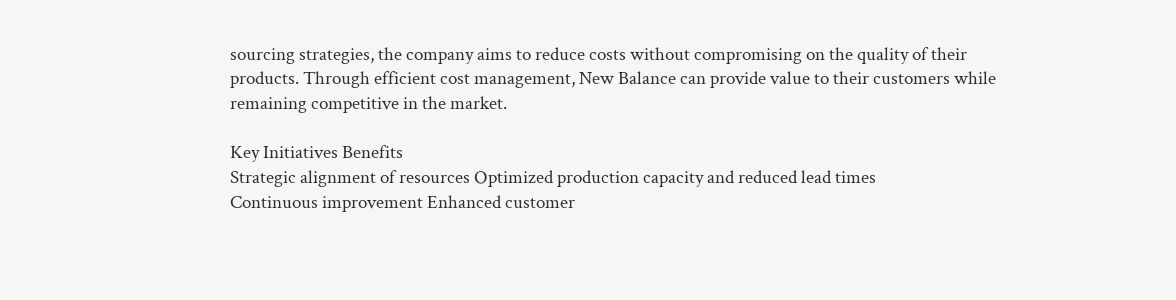sourcing strategies, the company aims to reduce costs without compromising on the quality of their products. Through efficient cost management, New Balance can provide value to their customers while remaining competitive in the market.

Key Initiatives Benefits
Strategic alignment of resources Optimized production capacity and reduced lead times
Continuous improvement Enhanced customer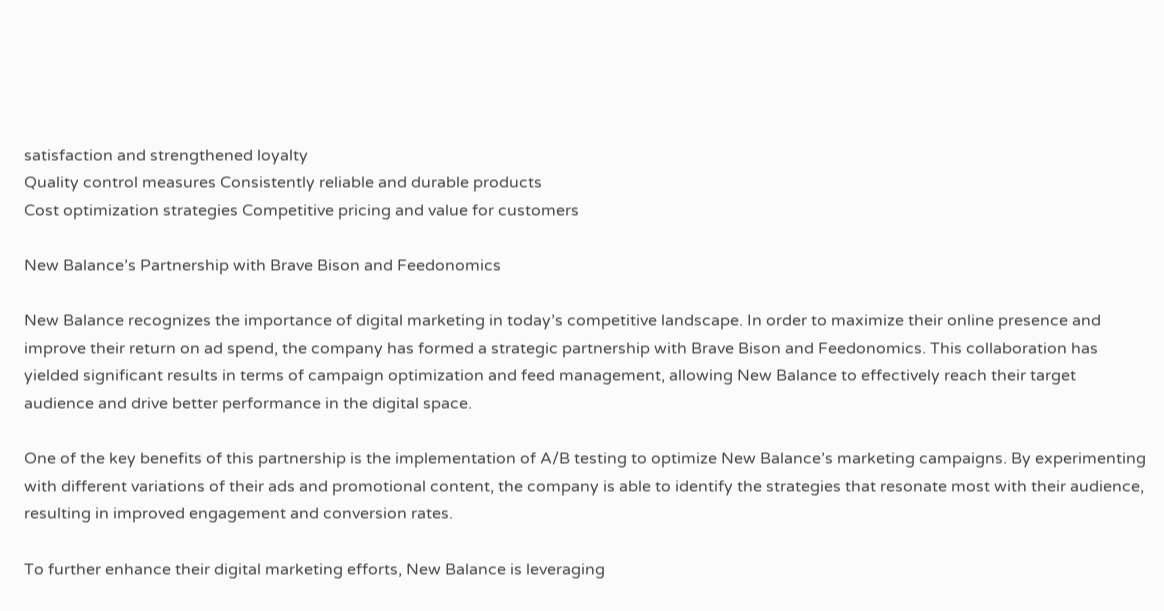satisfaction and strengthened loyalty
Quality control measures Consistently reliable and durable products
Cost optimization strategies Competitive pricing and value for customers

New Balance’s Partnership with Brave Bison and Feedonomics

New Balance recognizes the importance of digital marketing in today’s competitive landscape. In order to maximize their online presence and improve their return on ad spend, the company has formed a strategic partnership with Brave Bison and Feedonomics. This collaboration has yielded significant results in terms of campaign optimization and feed management, allowing New Balance to effectively reach their target audience and drive better performance in the digital space.

One of the key benefits of this partnership is the implementation of A/B testing to optimize New Balance’s marketing campaigns. By experimenting with different variations of their ads and promotional content, the company is able to identify the strategies that resonate most with their audience, resulting in improved engagement and conversion rates.

To further enhance their digital marketing efforts, New Balance is leveraging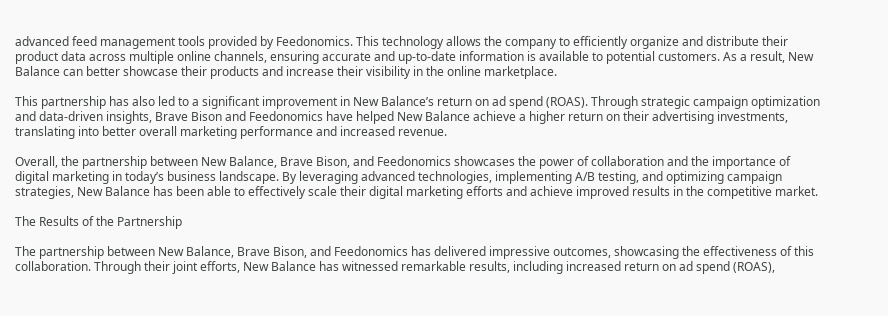advanced feed management tools provided by Feedonomics. This technology allows the company to efficiently organize and distribute their product data across multiple online channels, ensuring accurate and up-to-date information is available to potential customers. As a result, New Balance can better showcase their products and increase their visibility in the online marketplace.

This partnership has also led to a significant improvement in New Balance’s return on ad spend (ROAS). Through strategic campaign optimization and data-driven insights, Brave Bison and Feedonomics have helped New Balance achieve a higher return on their advertising investments, translating into better overall marketing performance and increased revenue.

Overall, the partnership between New Balance, Brave Bison, and Feedonomics showcases the power of collaboration and the importance of digital marketing in today’s business landscape. By leveraging advanced technologies, implementing A/B testing, and optimizing campaign strategies, New Balance has been able to effectively scale their digital marketing efforts and achieve improved results in the competitive market.

The Results of the Partnership

The partnership between New Balance, Brave Bison, and Feedonomics has delivered impressive outcomes, showcasing the effectiveness of this collaboration. Through their joint efforts, New Balance has witnessed remarkable results, including increased return on ad spend (ROAS),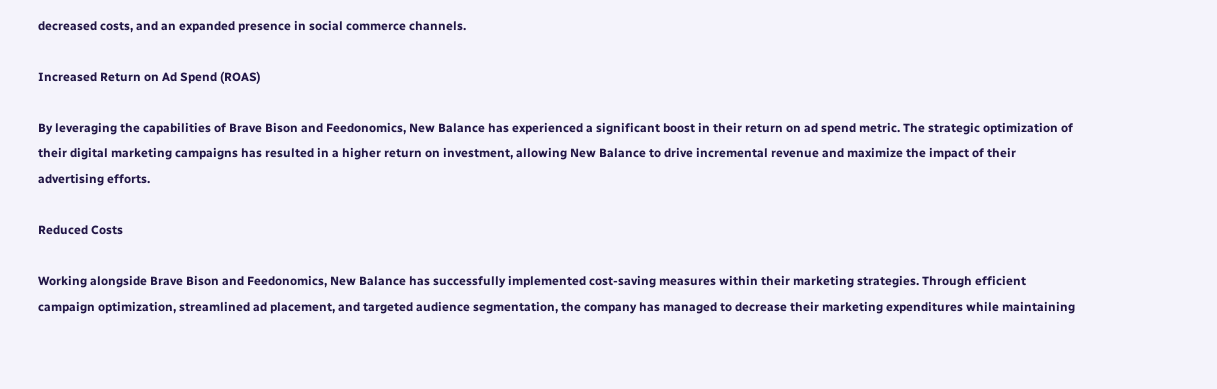decreased costs, and an expanded presence in social commerce channels.

Increased Return on Ad Spend (ROAS)

By leveraging the capabilities of Brave Bison and Feedonomics, New Balance has experienced a significant boost in their return on ad spend metric. The strategic optimization of their digital marketing campaigns has resulted in a higher return on investment, allowing New Balance to drive incremental revenue and maximize the impact of their advertising efforts.

Reduced Costs

Working alongside Brave Bison and Feedonomics, New Balance has successfully implemented cost-saving measures within their marketing strategies. Through efficient campaign optimization, streamlined ad placement, and targeted audience segmentation, the company has managed to decrease their marketing expenditures while maintaining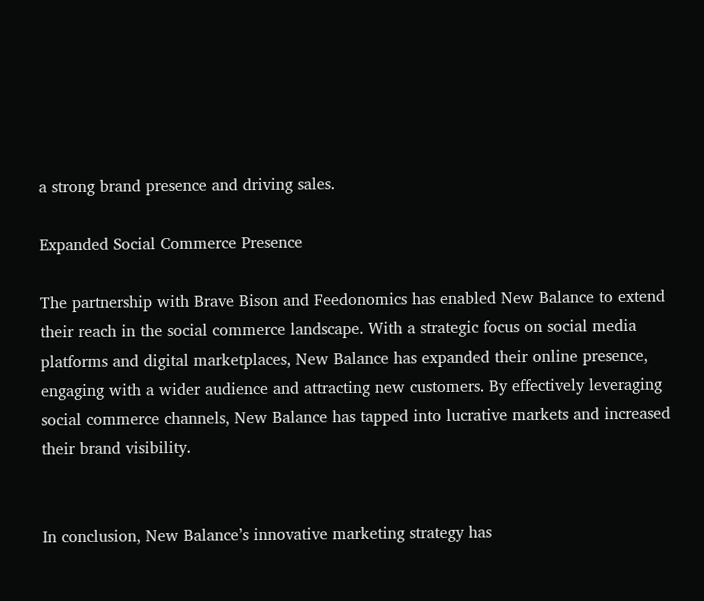a strong brand presence and driving sales.

Expanded Social Commerce Presence

The partnership with Brave Bison and Feedonomics has enabled New Balance to extend their reach in the social commerce landscape. With a strategic focus on social media platforms and digital marketplaces, New Balance has expanded their online presence, engaging with a wider audience and attracting new customers. By effectively leveraging social commerce channels, New Balance has tapped into lucrative markets and increased their brand visibility.


In conclusion, New Balance’s innovative marketing strategy has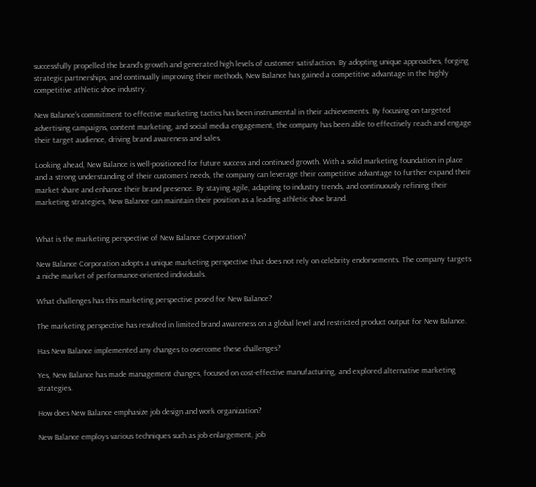successfully propelled the brand’s growth and generated high levels of customer satisfaction. By adopting unique approaches, forging strategic partnerships, and continually improving their methods, New Balance has gained a competitive advantage in the highly competitive athletic shoe industry.

New Balance’s commitment to effective marketing tactics has been instrumental in their achievements. By focusing on targeted advertising campaigns, content marketing, and social media engagement, the company has been able to effectively reach and engage their target audience, driving brand awareness and sales.

Looking ahead, New Balance is well-positioned for future success and continued growth. With a solid marketing foundation in place and a strong understanding of their customers’ needs, the company can leverage their competitive advantage to further expand their market share and enhance their brand presence. By staying agile, adapting to industry trends, and continuously refining their marketing strategies, New Balance can maintain their position as a leading athletic shoe brand.


What is the marketing perspective of New Balance Corporation?

New Balance Corporation adopts a unique marketing perspective that does not rely on celebrity endorsements. The company targets a niche market of performance-oriented individuals.

What challenges has this marketing perspective posed for New Balance?

The marketing perspective has resulted in limited brand awareness on a global level and restricted product output for New Balance.

Has New Balance implemented any changes to overcome these challenges?

Yes, New Balance has made management changes, focused on cost-effective manufacturing, and explored alternative marketing strategies.

How does New Balance emphasize job design and work organization?

New Balance employs various techniques such as job enlargement, job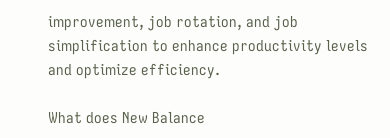improvement, job rotation, and job simplification to enhance productivity levels and optimize efficiency.

What does New Balance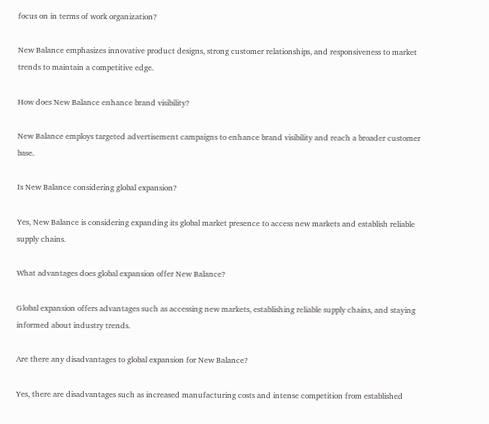focus on in terms of work organization?

New Balance emphasizes innovative product designs, strong customer relationships, and responsiveness to market trends to maintain a competitive edge.

How does New Balance enhance brand visibility?

New Balance employs targeted advertisement campaigns to enhance brand visibility and reach a broader customer base.

Is New Balance considering global expansion?

Yes, New Balance is considering expanding its global market presence to access new markets and establish reliable supply chains.

What advantages does global expansion offer New Balance?

Global expansion offers advantages such as accessing new markets, establishing reliable supply chains, and staying informed about industry trends.

Are there any disadvantages to global expansion for New Balance?

Yes, there are disadvantages such as increased manufacturing costs and intense competition from established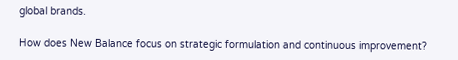global brands.

How does New Balance focus on strategic formulation and continuous improvement?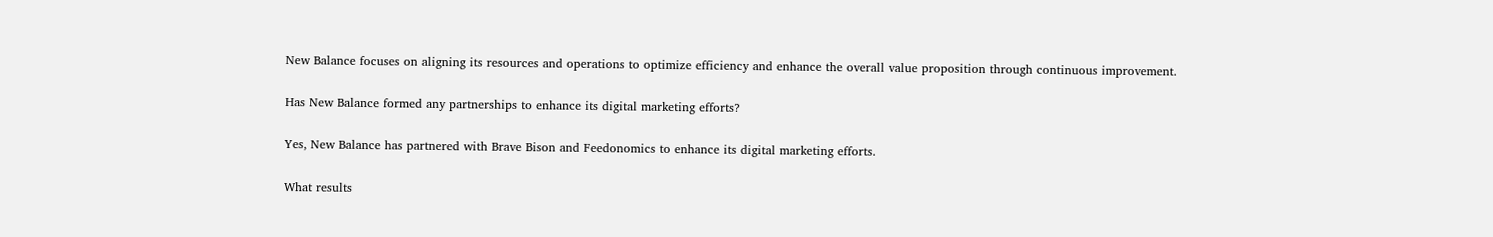New Balance focuses on aligning its resources and operations to optimize efficiency and enhance the overall value proposition through continuous improvement.

Has New Balance formed any partnerships to enhance its digital marketing efforts?

Yes, New Balance has partnered with Brave Bison and Feedonomics to enhance its digital marketing efforts.

What results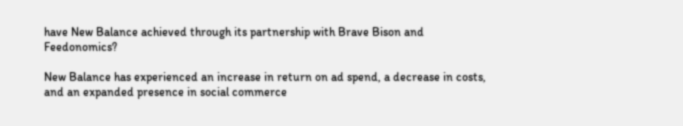have New Balance achieved through its partnership with Brave Bison and Feedonomics?

New Balance has experienced an increase in return on ad spend, a decrease in costs, and an expanded presence in social commerce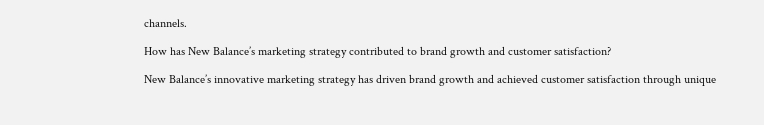channels.

How has New Balance’s marketing strategy contributed to brand growth and customer satisfaction?

New Balance’s innovative marketing strategy has driven brand growth and achieved customer satisfaction through unique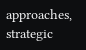approaches, strategic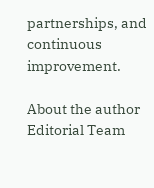partnerships, and continuous improvement.

About the author
Editorial Team